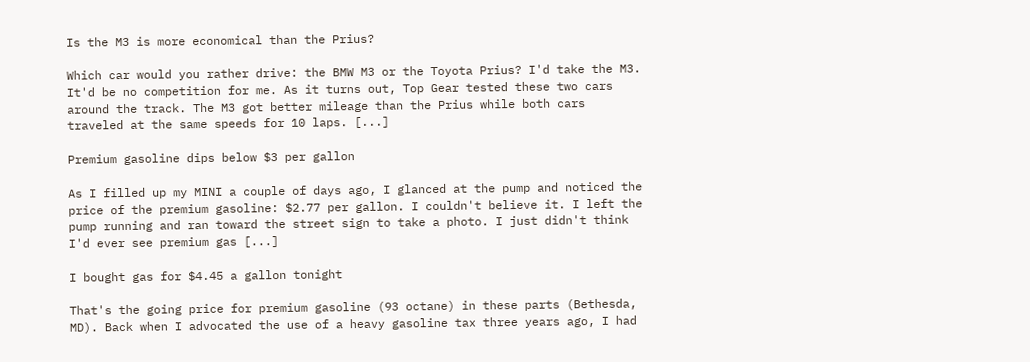Is the M3 is more economical than the Prius?

Which car would you rather drive: the BMW M3 or the Toyota Prius? I'd take the M3. It'd be no competition for me. As it turns out, Top Gear tested these two cars around the track. The M3 got better mileage than the Prius while both cars traveled at the same speeds for 10 laps. [...]

Premium gasoline dips below $3 per gallon

As I filled up my MINI a couple of days ago, I glanced at the pump and noticed the price of the premium gasoline: $2.77 per gallon. I couldn't believe it. I left the pump running and ran toward the street sign to take a photo. I just didn't think I'd ever see premium gas [...]

I bought gas for $4.45 a gallon tonight

That's the going price for premium gasoline (93 octane) in these parts (Bethesda, MD). Back when I advocated the use of a heavy gasoline tax three years ago, I had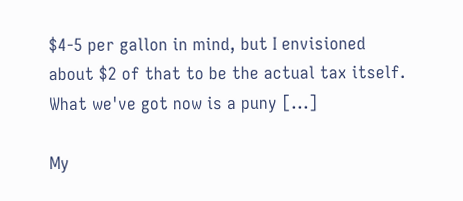$4-5 per gallon in mind, but I envisioned about $2 of that to be the actual tax itself. What we've got now is a puny [...]

My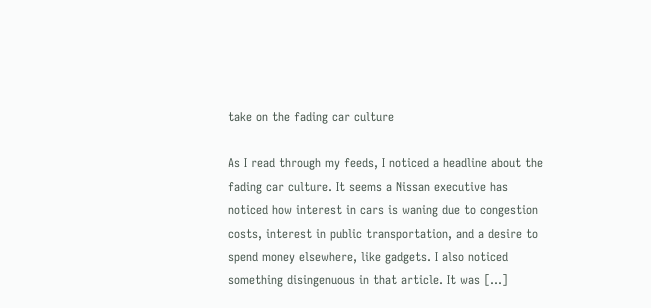take on the fading car culture

As I read through my feeds, I noticed a headline about the fading car culture. It seems a Nissan executive has noticed how interest in cars is waning due to congestion costs, interest in public transportation, and a desire to spend money elsewhere, like gadgets. I also noticed something disingenuous in that article. It was [...]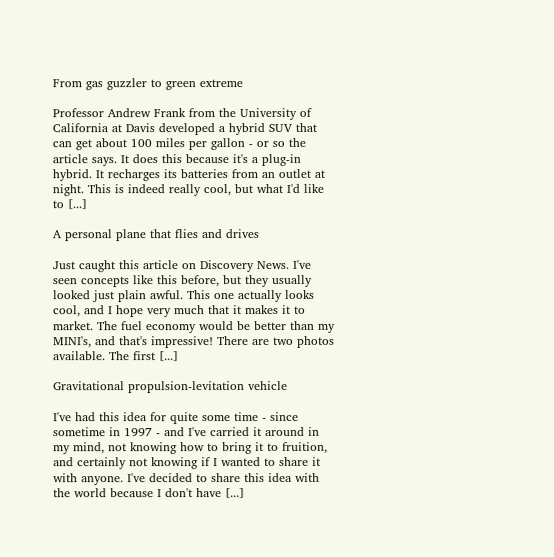From gas guzzler to green extreme

Professor Andrew Frank from the University of California at Davis developed a hybrid SUV that can get about 100 miles per gallon - or so the article says. It does this because it's a plug-in hybrid. It recharges its batteries from an outlet at night. This is indeed really cool, but what I'd like to [...]

A personal plane that flies and drives

Just caught this article on Discovery News. I've seen concepts like this before, but they usually looked just plain awful. This one actually looks cool, and I hope very much that it makes it to market. The fuel economy would be better than my MINI's, and that's impressive! There are two photos available. The first [...]

Gravitational propulsion-levitation vehicle

I've had this idea for quite some time - since sometime in 1997 - and I've carried it around in my mind, not knowing how to bring it to fruition, and certainly not knowing if I wanted to share it with anyone. I've decided to share this idea with the world because I don't have [...]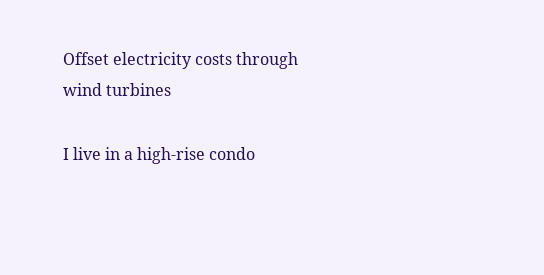Offset electricity costs through wind turbines

I live in a high-rise condo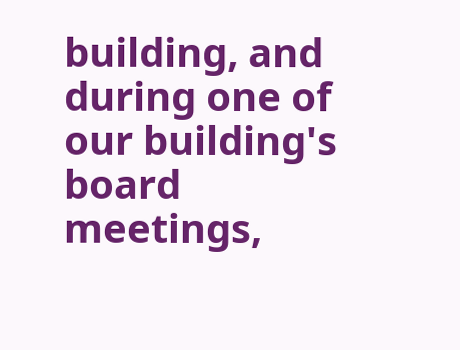building, and during one of our building's board meetings,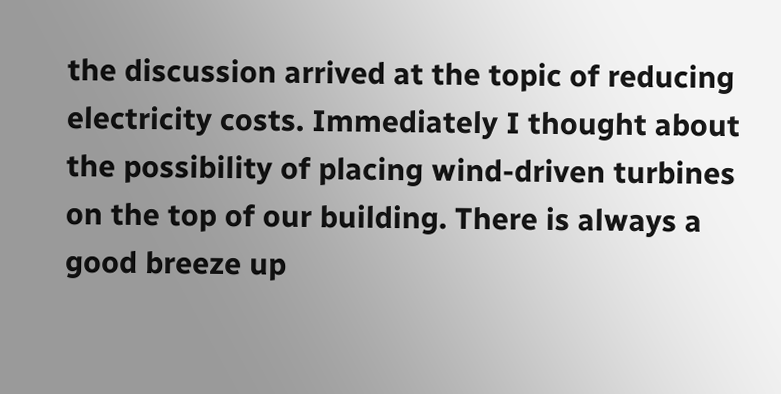the discussion arrived at the topic of reducing electricity costs. Immediately I thought about the possibility of placing wind-driven turbines on the top of our building. There is always a good breeze up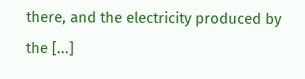there, and the electricity produced by the [...]